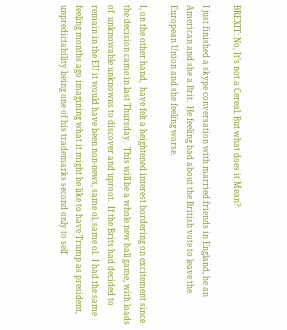BREXIT: No, It’s not a Cereal. But what does it Mean?

I just finished a skype conversation with married friends in England, he an American and she a Brit.  He feeling bad about the British vote to leave the European Union and she feeling worse.

I, on the other hand,  have felt a heightened interest bordering on excitement since the decision came in last Thursday.  This will be a whole new ball game, with loads of  unknowable unknowns to discover and uproot.  If the Brits had decided to remain in the EU it would have been non-news, same ol, same ol.  I had the same feeling months ago imagining what it might be like to have Trump as president, unpredictability being one of his trademarks second only to self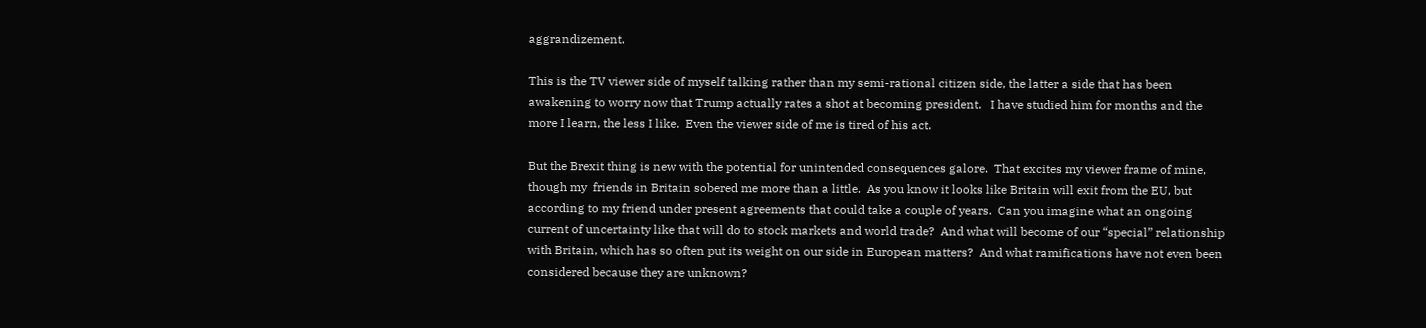aggrandizement.

This is the TV viewer side of myself talking rather than my semi-rational citizen side, the latter a side that has been awakening to worry now that Trump actually rates a shot at becoming president.   I have studied him for months and the more I learn, the less I like.  Even the viewer side of me is tired of his act.

But the Brexit thing is new with the potential for unintended consequences galore.  That excites my viewer frame of mine, though my  friends in Britain sobered me more than a little.  As you know it looks like Britain will exit from the EU, but according to my friend under present agreements that could take a couple of years.  Can you imagine what an ongoing current of uncertainty like that will do to stock markets and world trade?  And what will become of our “special” relationship with Britain, which has so often put its weight on our side in European matters?  And what ramifications have not even been considered because they are unknown?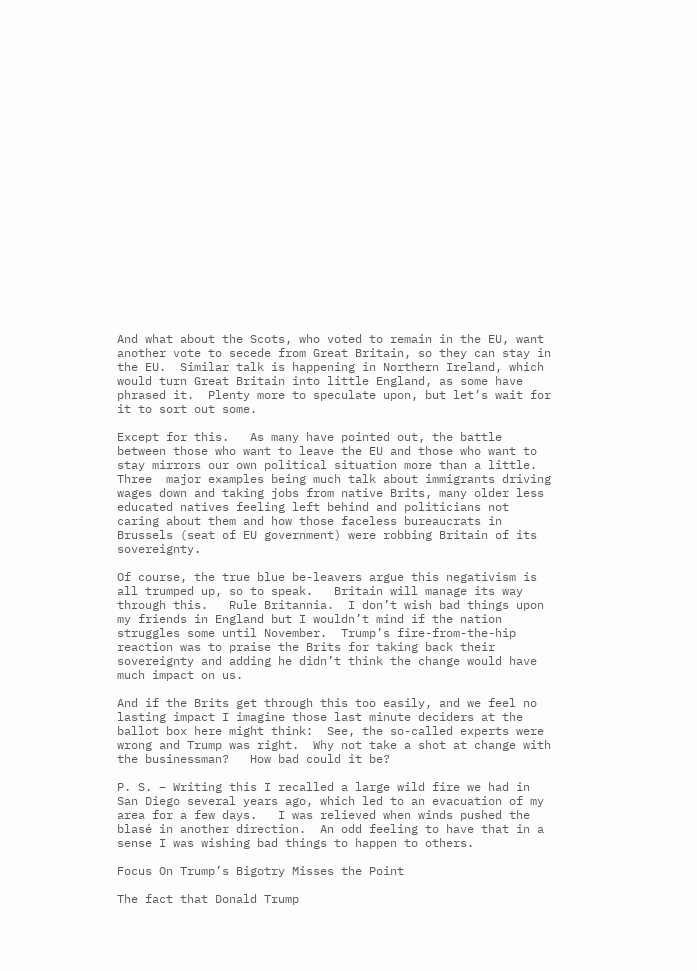And what about the Scots, who voted to remain in the EU, want another vote to secede from Great Britain, so they can stay in the EU.  Similar talk is happening in Northern Ireland, which would turn Great Britain into little England, as some have phrased it.  Plenty more to speculate upon, but let’s wait for it to sort out some.

Except for this.   As many have pointed out, the battle between those who want to leave the EU and those who want to stay mirrors our own political situation more than a little. Three  major examples being much talk about immigrants driving wages down and taking jobs from native Brits, many older less educated natives feeling left behind and politicians not caring about them and how those faceless bureaucrats in Brussels (seat of EU government) were robbing Britain of its sovereignty.

Of course, the true blue be-leavers argue this negativism is all trumped up, so to speak.   Britain will manage its way through this.   Rule Britannia.  I don’t wish bad things upon my friends in England but I wouldn’t mind if the nation struggles some until November.  Trump’s fire-from-the-hip reaction was to praise the Brits for taking back their sovereignty and adding he didn’t think the change would have much impact on us.

And if the Brits get through this too easily, and we feel no lasting impact I imagine those last minute deciders at the ballot box here might think:  See, the so-called experts were wrong and Trump was right.  Why not take a shot at change with the businessman?   How bad could it be?

P. S. – Writing this I recalled a large wild fire we had in San Diego several years ago, which led to an evacuation of my area for a few days.   I was relieved when winds pushed the blasé in another direction.  An odd feeling to have that in a sense I was wishing bad things to happen to others.

Focus On Trump’s Bigotry Misses the Point

The fact that Donald Trump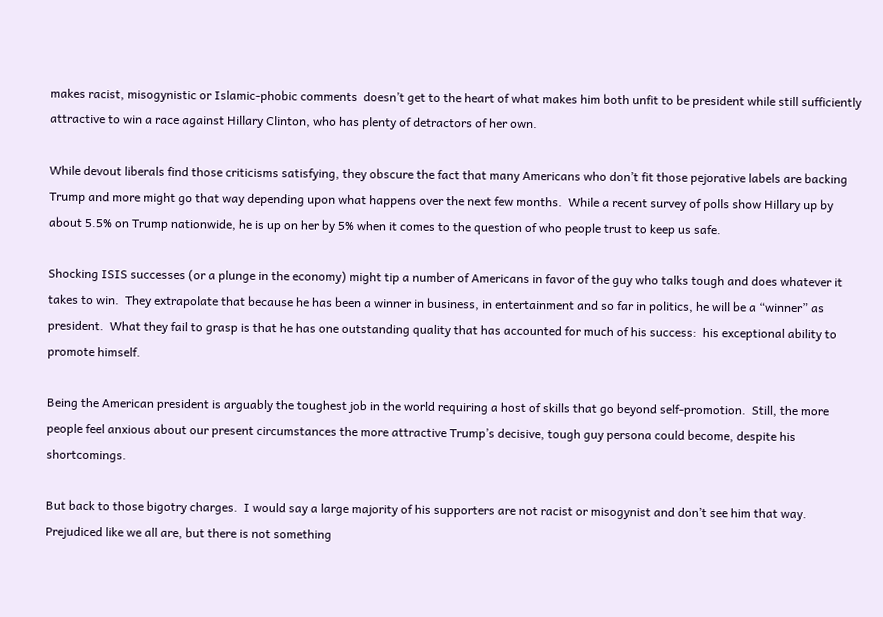makes racist, misogynistic or Islamic-phobic comments  doesn’t get to the heart of what makes him both unfit to be president while still sufficiently attractive to win a race against Hillary Clinton, who has plenty of detractors of her own.

While devout liberals find those criticisms satisfying, they obscure the fact that many Americans who don’t fit those pejorative labels are backing Trump and more might go that way depending upon what happens over the next few months.  While a recent survey of polls show Hillary up by about 5.5% on Trump nationwide, he is up on her by 5% when it comes to the question of who people trust to keep us safe.

Shocking ISIS successes (or a plunge in the economy) might tip a number of Americans in favor of the guy who talks tough and does whatever it takes to win.  They extrapolate that because he has been a winner in business, in entertainment and so far in politics, he will be a “winner” as president.  What they fail to grasp is that he has one outstanding quality that has accounted for much of his success:  his exceptional ability to promote himself.

Being the American president is arguably the toughest job in the world requiring a host of skills that go beyond self-promotion.  Still, the more people feel anxious about our present circumstances the more attractive Trump’s decisive, tough guy persona could become, despite his shortcomings.

But back to those bigotry charges.  I would say a large majority of his supporters are not racist or misogynist and don’t see him that way.  Prejudiced like we all are, but there is not something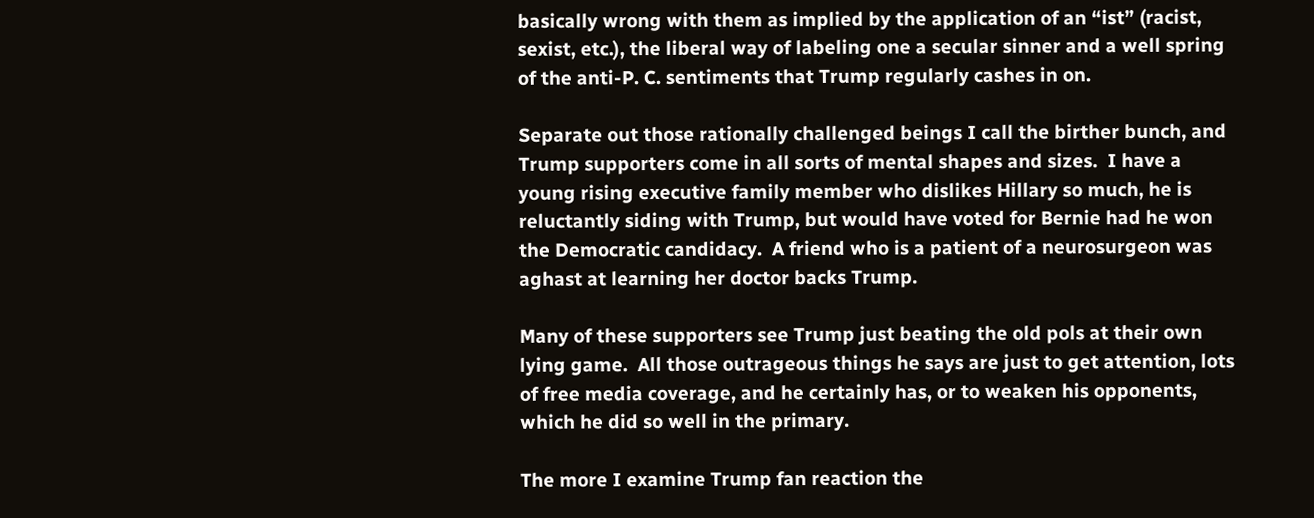basically wrong with them as implied by the application of an “ist” (racist, sexist, etc.), the liberal way of labeling one a secular sinner and a well spring of the anti-P. C. sentiments that Trump regularly cashes in on.

Separate out those rationally challenged beings I call the birther bunch, and Trump supporters come in all sorts of mental shapes and sizes.  I have a young rising executive family member who dislikes Hillary so much, he is reluctantly siding with Trump, but would have voted for Bernie had he won the Democratic candidacy.  A friend who is a patient of a neurosurgeon was aghast at learning her doctor backs Trump.

Many of these supporters see Trump just beating the old pols at their own lying game.  All those outrageous things he says are just to get attention, lots of free media coverage, and he certainly has, or to weaken his opponents, which he did so well in the primary.

The more I examine Trump fan reaction the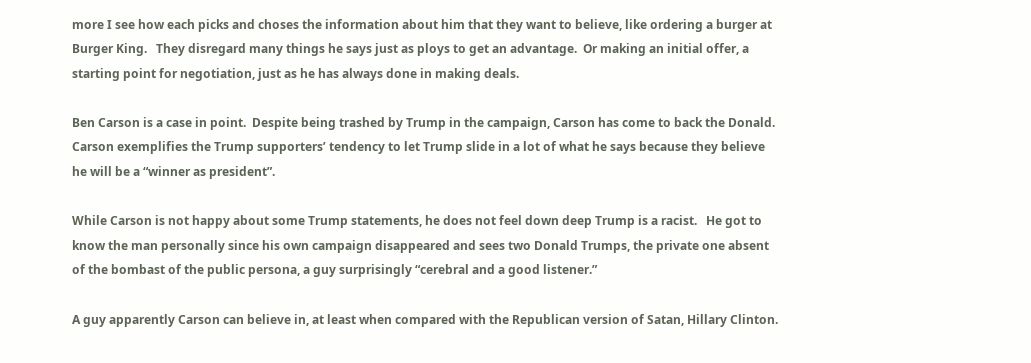more I see how each picks and choses the information about him that they want to believe, like ordering a burger at Burger King.   They disregard many things he says just as ploys to get an advantage.  Or making an initial offer, a starting point for negotiation, just as he has always done in making deals.

Ben Carson is a case in point.  Despite being trashed by Trump in the campaign, Carson has come to back the Donald.  Carson exemplifies the Trump supporters’ tendency to let Trump slide in a lot of what he says because they believe he will be a “winner as president”.

While Carson is not happy about some Trump statements, he does not feel down deep Trump is a racist.   He got to know the man personally since his own campaign disappeared and sees two Donald Trumps, the private one absent of the bombast of the public persona, a guy surprisingly “cerebral and a good listener.”

A guy apparently Carson can believe in, at least when compared with the Republican version of Satan, Hillary Clinton.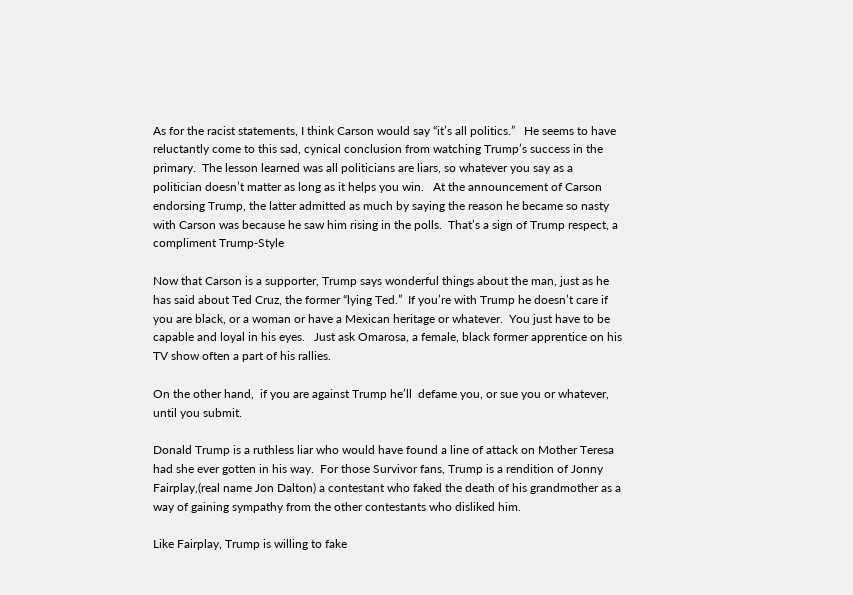As for the racist statements, I think Carson would say “it’s all politics.”   He seems to have reluctantly come to this sad, cynical conclusion from watching Trump’s success in the primary.  The lesson learned was all politicians are liars, so whatever you say as a politician doesn’t matter as long as it helps you win.   At the announcement of Carson endorsing Trump, the latter admitted as much by saying the reason he became so nasty with Carson was because he saw him rising in the polls.  That’s a sign of Trump respect, a compliment Trump-Style

Now that Carson is a supporter, Trump says wonderful things about the man, just as he has said about Ted Cruz, the former “lying Ted.”  If you’re with Trump he doesn’t care if you are black, or a woman or have a Mexican heritage or whatever.  You just have to be capable and loyal in his eyes.   Just ask Omarosa, a female, black former apprentice on his TV show often a part of his rallies.

On the other hand,  if you are against Trump he’ll  defame you, or sue you or whatever, until you submit.

Donald Trump is a ruthless liar who would have found a line of attack on Mother Teresa had she ever gotten in his way.  For those Survivor fans, Trump is a rendition of Jonny Fairplay,(real name Jon Dalton) a contestant who faked the death of his grandmother as a way of gaining sympathy from the other contestants who disliked him.

Like Fairplay, Trump is willing to fake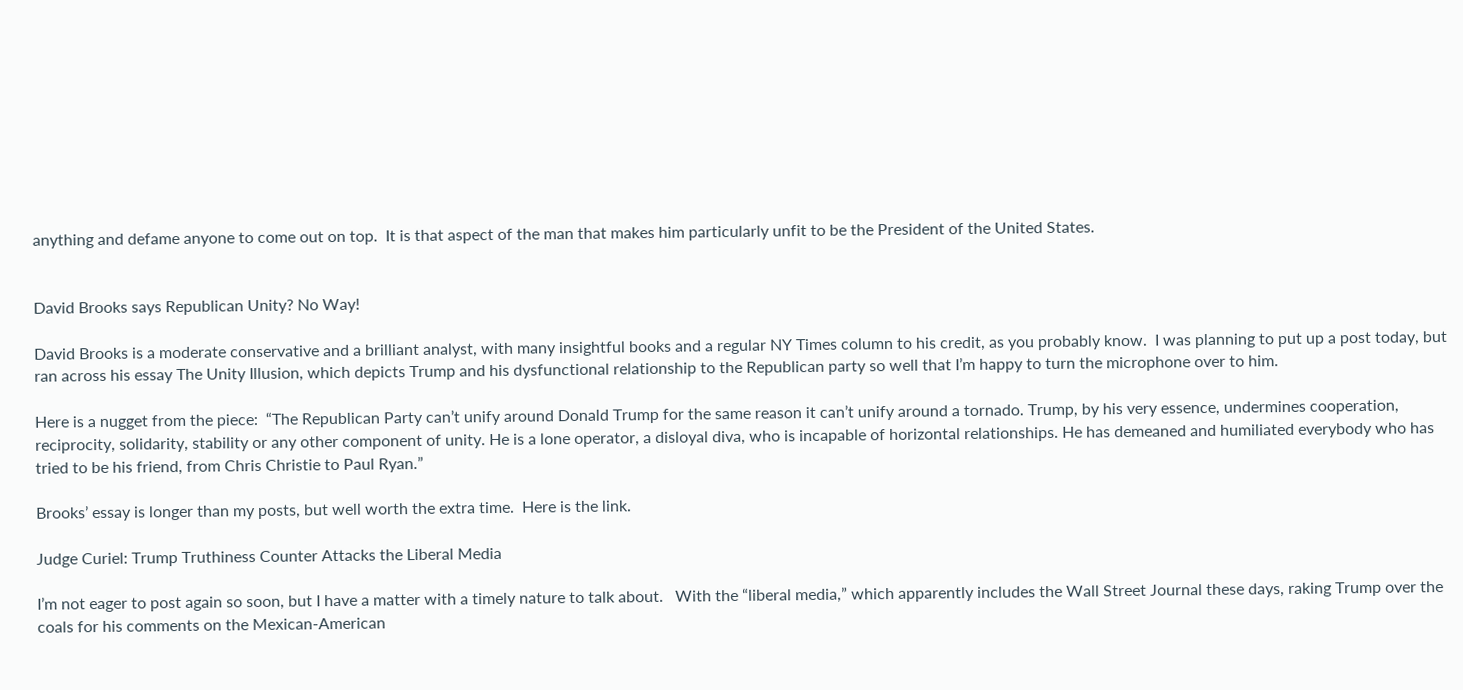anything and defame anyone to come out on top.  It is that aspect of the man that makes him particularly unfit to be the President of the United States.


David Brooks says Republican Unity? No Way!

David Brooks is a moderate conservative and a brilliant analyst, with many insightful books and a regular NY Times column to his credit, as you probably know.  I was planning to put up a post today, but ran across his essay The Unity Illusion, which depicts Trump and his dysfunctional relationship to the Republican party so well that I’m happy to turn the microphone over to him.

Here is a nugget from the piece:  “The Republican Party can’t unify around Donald Trump for the same reason it can’t unify around a tornado. Trump, by his very essence, undermines cooperation, reciprocity, solidarity, stability or any other component of unity. He is a lone operator, a disloyal diva, who is incapable of horizontal relationships. He has demeaned and humiliated everybody who has tried to be his friend, from Chris Christie to Paul Ryan.”

Brooks’ essay is longer than my posts, but well worth the extra time.  Here is the link.

Judge Curiel: Trump Truthiness Counter Attacks the Liberal Media

I’m not eager to post again so soon, but I have a matter with a timely nature to talk about.   With the “liberal media,” which apparently includes the Wall Street Journal these days, raking Trump over the coals for his comments on the Mexican-American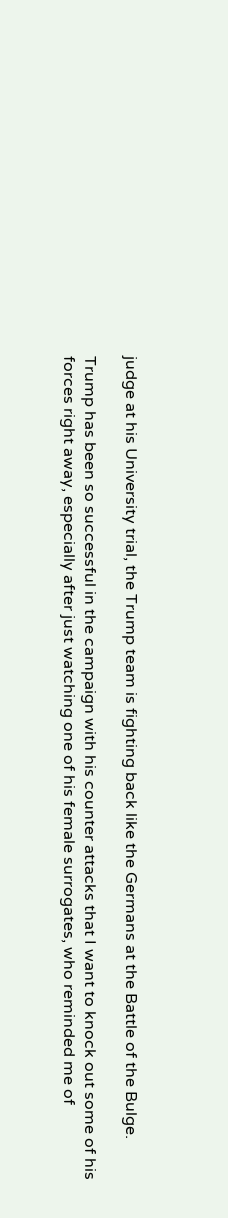judge at his University trial, the Trump team is fighting back like the Germans at the Battle of the Bulge.

Trump has been so successful in the campaign with his counter attacks that I want to knock out some of his forces right away, especially after just watching one of his female surrogates, who reminded me of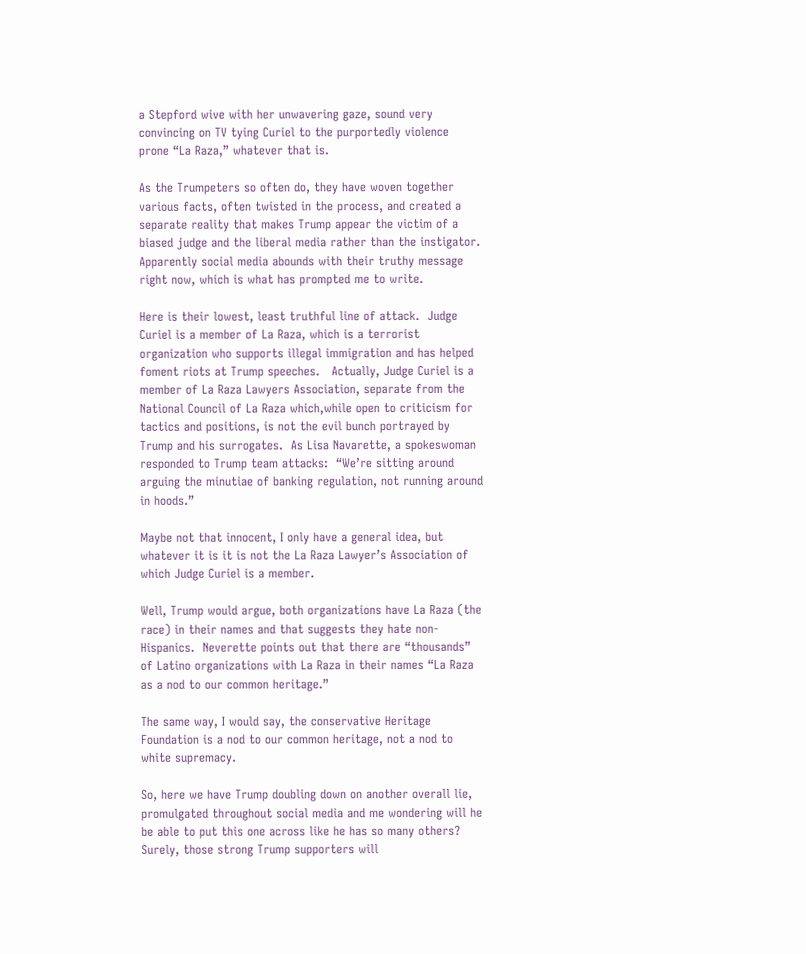a Stepford wive with her unwavering gaze, sound very convincing on TV tying Curiel to the purportedly violence prone “La Raza,” whatever that is.

As the Trumpeters so often do, they have woven together various facts, often twisted in the process, and created a separate reality that makes Trump appear the victim of a biased judge and the liberal media rather than the instigator.   Apparently social media abounds with their truthy message right now, which is what has prompted me to write.

Here is their lowest, least truthful line of attack.  Judge Curiel is a member of La Raza, which is a terrorist organization who supports illegal immigration and has helped foment riots at Trump speeches.   Actually, Judge Curiel is a member of La Raza Lawyers Association, separate from the National Council of La Raza which,while open to criticism for tactics and positions, is not the evil bunch portrayed by Trump and his surrogates.  As Lisa Navarette, a spokeswoman responded to Trump team attacks:  “We’re sitting around arguing the minutiae of banking regulation, not running around in hoods.”

Maybe not that innocent, I only have a general idea, but whatever it is it is not the La Raza Lawyer’s Association of which Judge Curiel is a member.

Well, Trump would argue, both organizations have La Raza (the race) in their names and that suggests they hate non-Hispanics.  Neverette points out that there are “thousands” of Latino organizations with La Raza in their names “La Raza as a nod to our common heritage.”

The same way, I would say, the conservative Heritage Foundation is a nod to our common heritage, not a nod to white supremacy.

So, here we have Trump doubling down on another overall lie, promulgated throughout social media and me wondering will he be able to put this one across like he has so many others?   Surely, those strong Trump supporters will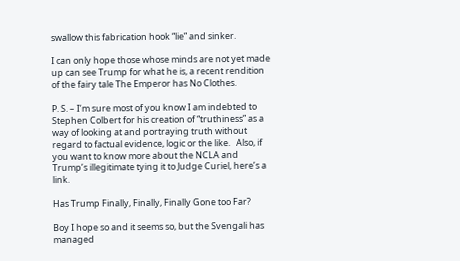swallow this fabrication hook “lie” and sinker.

I can only hope those whose minds are not yet made up can see Trump for what he is, a recent rendition of the fairy tale The Emperor has No Clothes.

P. S. – I’m sure most of you know I am indebted to Stephen Colbert for his creation of “truthiness” as a way of looking at and portraying truth without regard to factual evidence, logic or the like.   Also, if you want to know more about the NCLA and Trump’s illegitimate tying it to Judge Curiel, here’s a link.

Has Trump Finally, Finally, Finally Gone too Far?

Boy I hope so and it seems so, but the Svengali has managed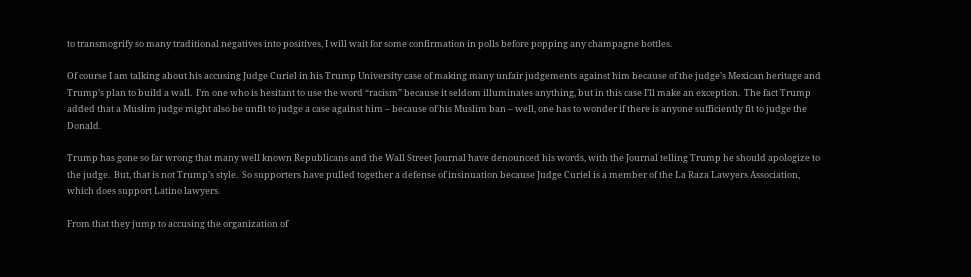to transmogrify so many traditional negatives into positives, I will wait for some confirmation in polls before popping any champagne bottles.

Of course I am talking about his accusing Judge Curiel in his Trump University case of making many unfair judgements against him because of the judge’s Mexican heritage and Trump’s plan to build a wall.  I’m one who is hesitant to use the word “racism” because it seldom illuminates anything, but in this case I’ll make an exception.  The fact Trump added that a Muslim judge might also be unfit to judge a case against him – because of his Muslim ban – well, one has to wonder if there is anyone sufficiently fit to judge the Donald.

Trump has gone so far wrong that many well known Republicans and the Wall Street Journal have denounced his words, with the Journal telling Trump he should apologize to the judge.  But, that is not Trump’s style.  So supporters have pulled together a defense of insinuation because Judge Curiel is a member of the La Raza Lawyers Association, which does support Latino lawyers.

From that they jump to accusing the organization of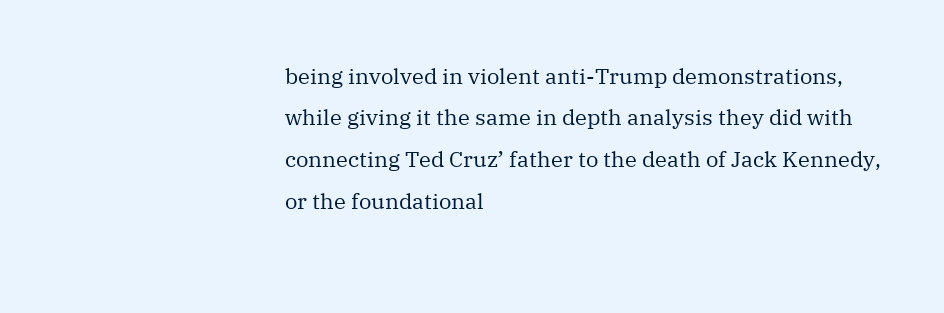being involved in violent anti-Trump demonstrations, while giving it the same in depth analysis they did with connecting Ted Cruz’ father to the death of Jack Kennedy, or the foundational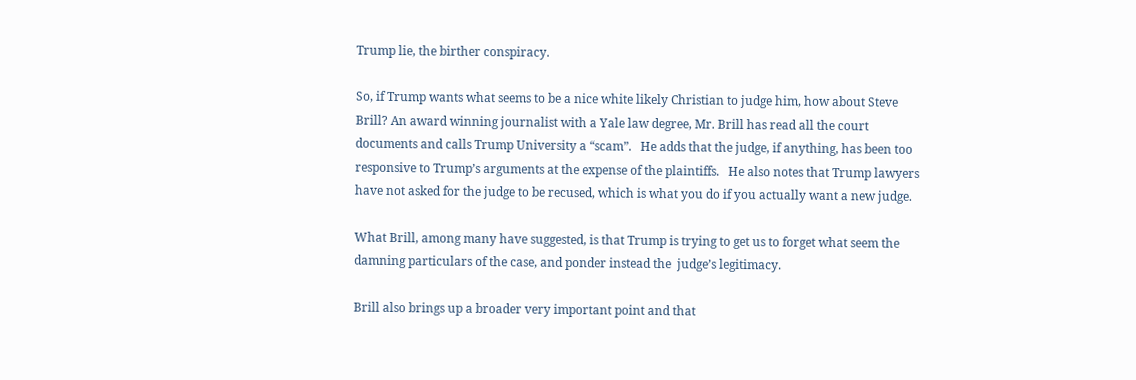Trump lie, the birther conspiracy.

So, if Trump wants what seems to be a nice white likely Christian to judge him, how about Steve Brill? An award winning journalist with a Yale law degree, Mr. Brill has read all the court documents and calls Trump University a “scam”.   He adds that the judge, if anything, has been too responsive to Trump’s arguments at the expense of the plaintiffs.   He also notes that Trump lawyers have not asked for the judge to be recused, which is what you do if you actually want a new judge.

What Brill, among many have suggested, is that Trump is trying to get us to forget what seem the damning particulars of the case, and ponder instead the  judge’s legitimacy.

Brill also brings up a broader very important point and that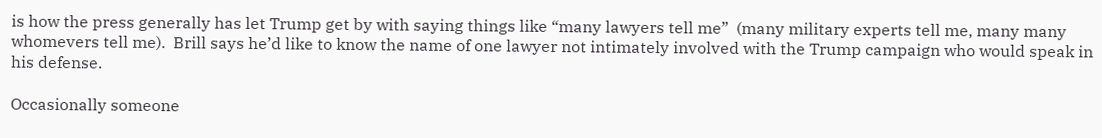is how the press generally has let Trump get by with saying things like “many lawyers tell me”  (many military experts tell me, many many whomevers tell me).  Brill says he’d like to know the name of one lawyer not intimately involved with the Trump campaign who would speak in his defense.

Occasionally someone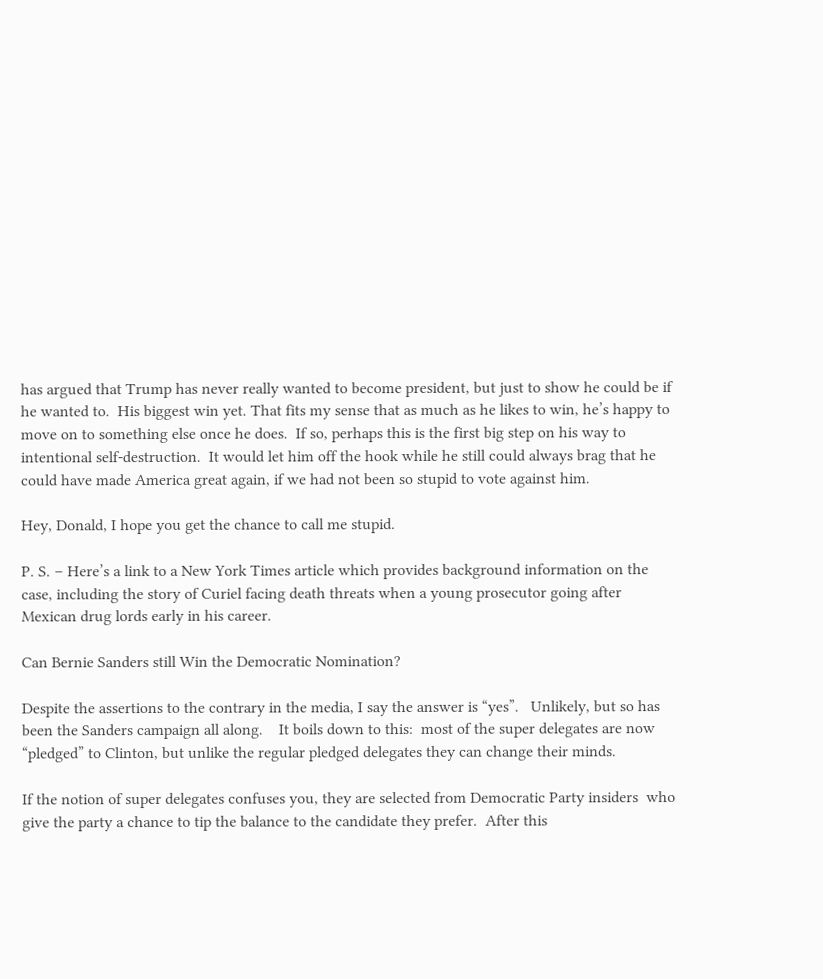has argued that Trump has never really wanted to become president, but just to show he could be if he wanted to.  His biggest win yet. That fits my sense that as much as he likes to win, he’s happy to move on to something else once he does.  If so, perhaps this is the first big step on his way to intentional self-destruction.  It would let him off the hook while he still could always brag that he could have made America great again, if we had not been so stupid to vote against him.

Hey, Donald, I hope you get the chance to call me stupid.

P. S. – Here’s a link to a New York Times article which provides background information on the case, including the story of Curiel facing death threats when a young prosecutor going after Mexican drug lords early in his career.

Can Bernie Sanders still Win the Democratic Nomination?

Despite the assertions to the contrary in the media, I say the answer is “yes”.   Unlikely, but so has been the Sanders campaign all along.    It boils down to this:  most of the super delegates are now “pledged” to Clinton, but unlike the regular pledged delegates they can change their minds.

If the notion of super delegates confuses you, they are selected from Democratic Party insiders  who give the party a chance to tip the balance to the candidate they prefer.  After this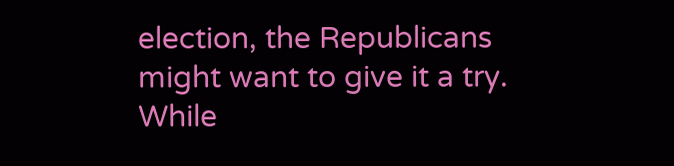election, the Republicans might want to give it a try.  While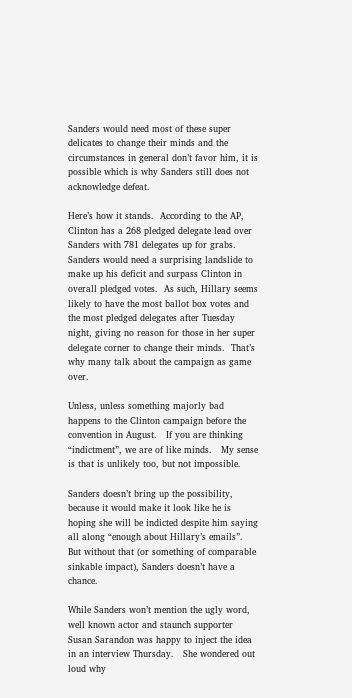Sanders would need most of these super delicates to change their minds and the circumstances in general don’t favor him, it is possible which is why Sanders still does not acknowledge defeat.

Here’s how it stands.  According to the AP, Clinton has a 268 pledged delegate lead over Sanders with 781 delegates up for grabs.   Sanders would need a surprising landslide to make up his deficit and surpass Clinton in overall pledged votes.  As such, Hillary seems likely to have the most ballot box votes and the most pledged delegates after Tuesday night, giving no reason for those in her super delegate corner to change their minds.  That’s why many talk about the campaign as game over.

Unless, unless something majorly bad happens to the Clinton campaign before the convention in August.   If you are thinking “indictment”, we are of like minds.   My sense is that is unlikely too, but not impossible.

Sanders doesn’t bring up the possibility, because it would make it look like he is hoping she will be indicted despite him saying all along “enough about Hillary’s emails”.  But without that (or something of comparable sinkable impact), Sanders doesn’t have a chance.

While Sanders won’t mention the ugly word, well known actor and staunch supporter Susan Sarandon was happy to inject the idea in an interview Thursday.   She wondered out loud why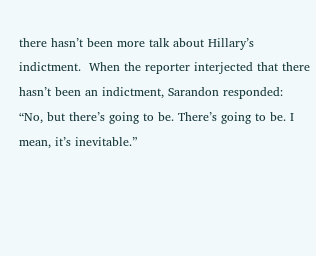there hasn’t been more talk about Hillary’s indictment.  When the reporter interjected that there hasn’t been an indictment, Sarandon responded:  “No, but there’s going to be. There’s going to be. I mean, it’s inevitable.”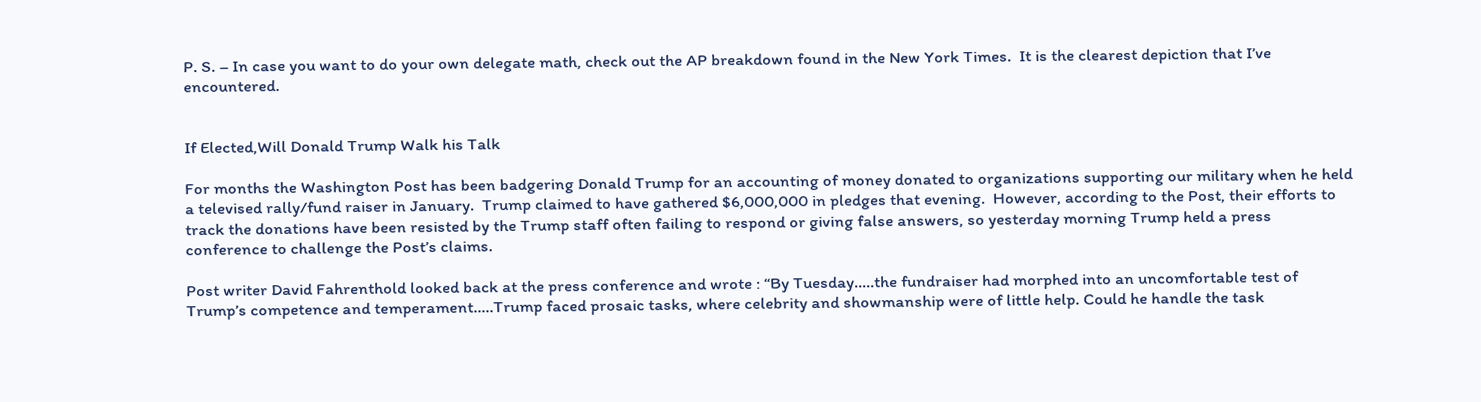P. S. – In case you want to do your own delegate math, check out the AP breakdown found in the New York Times.  It is the clearest depiction that I’ve encountered.


If Elected,Will Donald Trump Walk his Talk

For months the Washington Post has been badgering Donald Trump for an accounting of money donated to organizations supporting our military when he held a televised rally/fund raiser in January.  Trump claimed to have gathered $6,000,000 in pledges that evening.  However, according to the Post, their efforts to track the donations have been resisted by the Trump staff often failing to respond or giving false answers, so yesterday morning Trump held a press conference to challenge the Post’s claims.

Post writer David Fahrenthold looked back at the press conference and wrote : “By Tuesday…..the fundraiser had morphed into an uncomfortable test of Trump’s competence and temperament…..Trump faced prosaic tasks, where celebrity and showmanship were of little help. Could he handle the task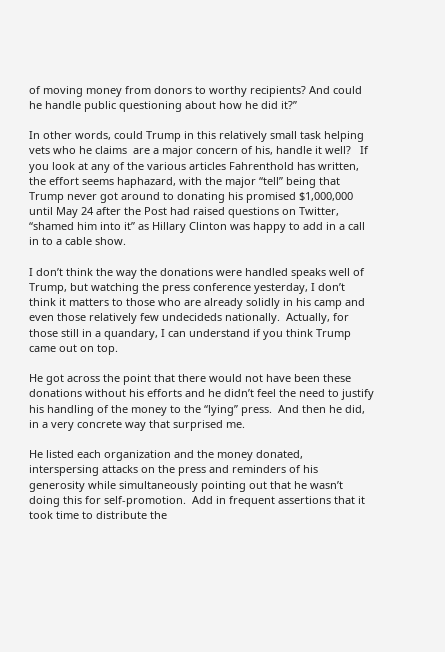of moving money from donors to worthy recipients? And could he handle public questioning about how he did it?”

In other words, could Trump in this relatively small task helping vets who he claims  are a major concern of his, handle it well?   If you look at any of the various articles Fahrenthold has written, the effort seems haphazard, with the major “tell” being that Trump never got around to donating his promised $1,000,000 until May 24 after the Post had raised questions on Twitter, “shamed him into it” as Hillary Clinton was happy to add in a call in to a cable show.

I don’t think the way the donations were handled speaks well of Trump, but watching the press conference yesterday, I don’t think it matters to those who are already solidly in his camp and even those relatively few undecideds nationally.  Actually, for those still in a quandary, I can understand if you think Trump came out on top.

He got across the point that there would not have been these donations without his efforts and he didn’t feel the need to justify his handling of the money to the “lying” press.  And then he did, in a very concrete way that surprised me.

He listed each organization and the money donated, interspersing attacks on the press and reminders of his generosity while simultaneously pointing out that he wasn’t doing this for self-promotion.  Add in frequent assertions that it took time to distribute the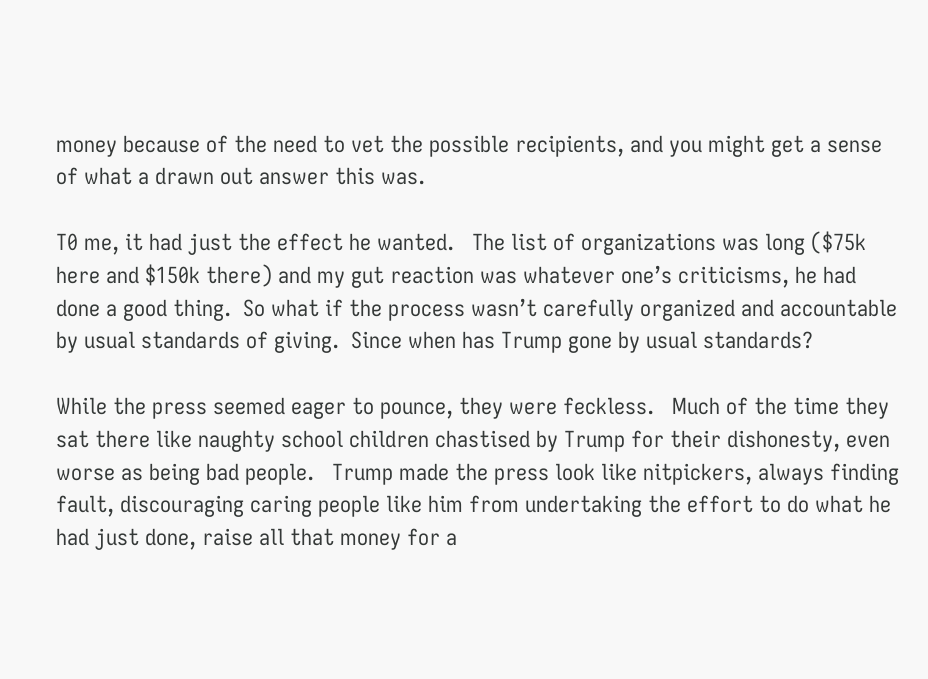money because of the need to vet the possible recipients, and you might get a sense of what a drawn out answer this was.

T0 me, it had just the effect he wanted.   The list of organizations was long ($75k here and $150k there) and my gut reaction was whatever one’s criticisms, he had done a good thing.  So what if the process wasn’t carefully organized and accountable by usual standards of giving.  Since when has Trump gone by usual standards?

While the press seemed eager to pounce, they were feckless.   Much of the time they sat there like naughty school children chastised by Trump for their dishonesty, even worse as being bad people.   Trump made the press look like nitpickers, always finding fault, discouraging caring people like him from undertaking the effort to do what he had just done, raise all that money for a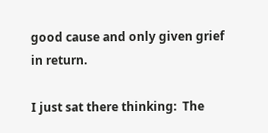good cause and only given grief in return.

I just sat there thinking:  The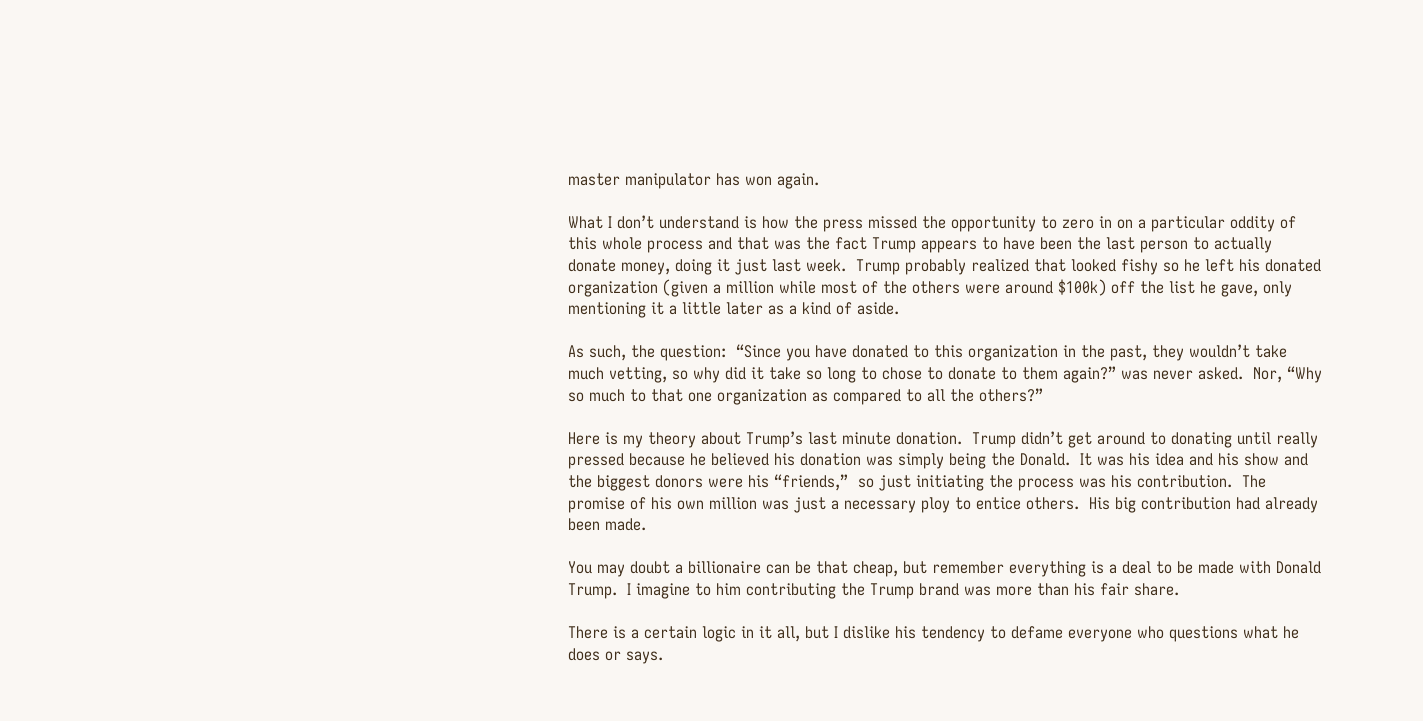master manipulator has won again.

What I don’t understand is how the press missed the opportunity to zero in on a particular oddity of this whole process and that was the fact Trump appears to have been the last person to actually donate money, doing it just last week.  Trump probably realized that looked fishy so he left his donated organization (given a million while most of the others were around $100k) off the list he gave, only mentioning it a little later as a kind of aside.

As such, the question:  “Since you have donated to this organization in the past, they wouldn’t take much vetting, so why did it take so long to chose to donate to them again?” was never asked.  Nor, “Why so much to that one organization as compared to all the others?”

Here is my theory about Trump’s last minute donation.  Trump didn’t get around to donating until really pressed because he believed his donation was simply being the Donald.  It was his idea and his show and the biggest donors were his “friends,”  so just initiating the process was his contribution.  The promise of his own million was just a necessary ploy to entice others.  His big contribution had already been made.

You may doubt a billionaire can be that cheap, but remember everything is a deal to be made with Donald Trump.  I imagine to him contributing the Trump brand was more than his fair share.

There is a certain logic in it all, but I dislike his tendency to defame everyone who questions what he does or says.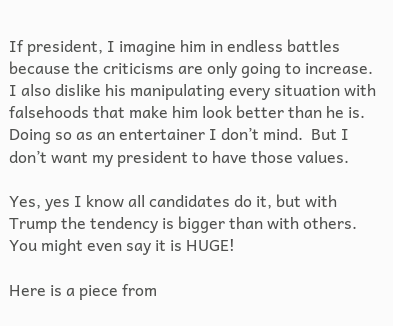If president, I imagine him in endless battles because the criticisms are only going to increase.  I also dislike his manipulating every situation with falsehoods that make him look better than he is.  Doing so as an entertainer I don’t mind.  But I don’t want my president to have those values.

Yes, yes I know all candidates do it, but with Trump the tendency is bigger than with others.  You might even say it is HUGE!

Here is a piece from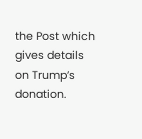the Post which gives details on Trump’s donation.